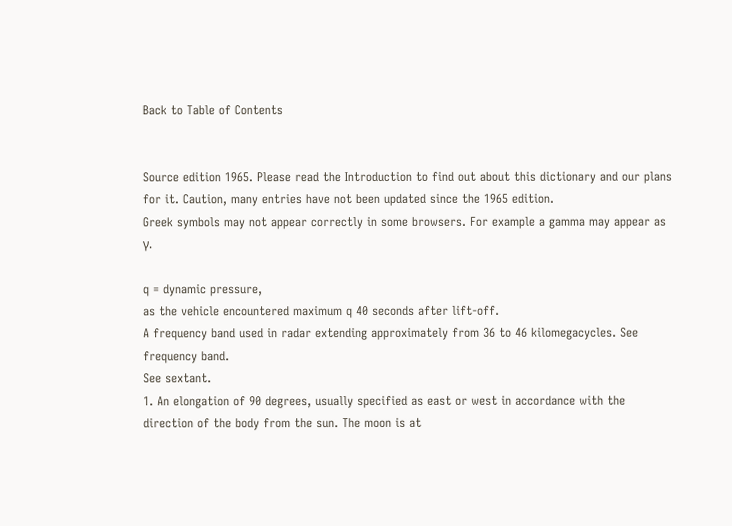Back to Table of Contents


Source edition 1965. Please read the Introduction to find out about this dictionary and our plans for it. Caution, many entries have not been updated since the 1965 edition.
Greek symbols may not appear correctly in some browsers. For example a gamma may appear as γ.

q = dynamic pressure,
as the vehicle encountered maximum q 40 seconds after lift-off.
A frequency band used in radar extending approximately from 36 to 46 kilomegacycles. See frequency band.
See sextant.
1. An elongation of 90 degrees, usually specified as east or west in accordance with the direction of the body from the sun. The moon is at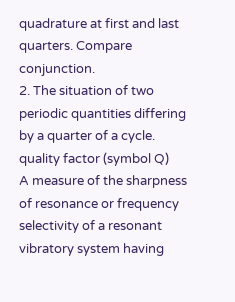quadrature at first and last quarters. Compare conjunction.
2. The situation of two periodic quantities differing by a quarter of a cycle.
quality factor (symbol Q)
A measure of the sharpness of resonance or frequency selectivity of a resonant vibratory system having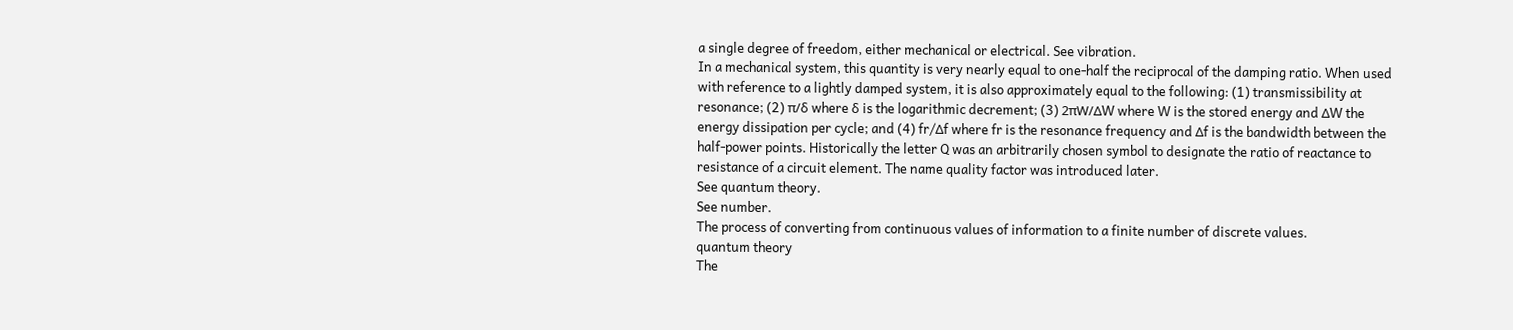a single degree of freedom, either mechanical or electrical. See vibration.
In a mechanical system, this quantity is very nearly equal to one-half the reciprocal of the damping ratio. When used with reference to a lightly damped system, it is also approximately equal to the following: (1) transmissibility at resonance; (2) π/δ where δ is the logarithmic decrement; (3) 2πW/ΔW where W is the stored energy and ΔW the energy dissipation per cycle; and (4) fr/Δf where fr is the resonance frequency and Δf is the bandwidth between the half-power points. Historically the letter Q was an arbitrarily chosen symbol to designate the ratio of reactance to resistance of a circuit element. The name quality factor was introduced later.
See quantum theory.
See number.
The process of converting from continuous values of information to a finite number of discrete values.
quantum theory
The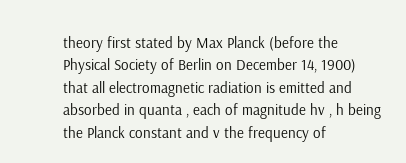theory first stated by Max Planck (before the Physical Society of Berlin on December 14, 1900) that all electromagnetic radiation is emitted and absorbed in quanta , each of magnitude hv , h being the Planck constant and v the frequency of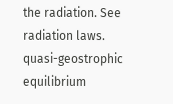the radiation. See radiation laws.
quasi-geostrophic equilibrium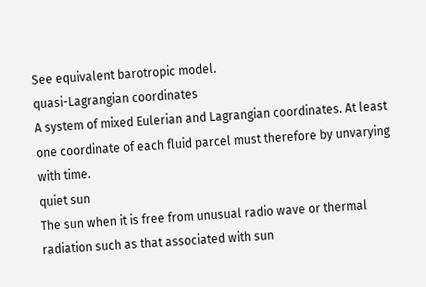See equivalent barotropic model.
quasi-Lagrangian coordinates
A system of mixed Eulerian and Lagrangian coordinates. At least one coordinate of each fluid parcel must therefore by unvarying with time.
quiet sun
The sun when it is free from unusual radio wave or thermal radiation such as that associated with sun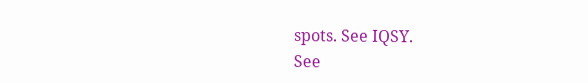spots. See IQSY.
See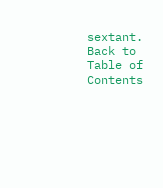sextant.
Back to Table of Contents